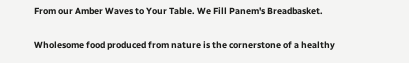From our Amber Waves to Your Table. We Fill Panem's Breadbasket.

Wholesome food produced from nature is the cornerstone of a healthy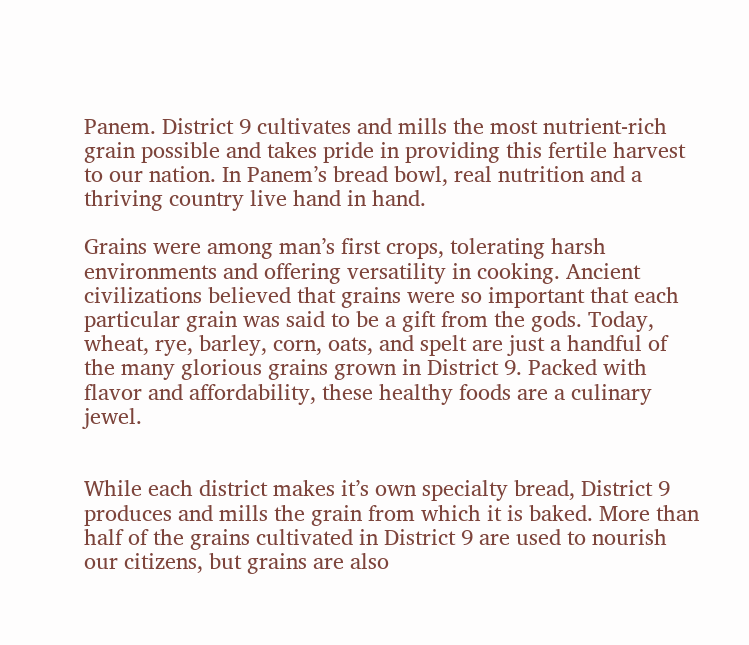Panem. District 9 cultivates and mills the most nutrient-rich grain possible and takes pride in providing this fertile harvest to our nation. In Panem’s bread bowl, real nutrition and a thriving country live hand in hand.

Grains were among man’s first crops, tolerating harsh environments and offering versatility in cooking. Ancient civilizations believed that grains were so important that each particular grain was said to be a gift from the gods. Today, wheat, rye, barley, corn, oats, and spelt are just a handful of the many glorious grains grown in District 9. Packed with flavor and affordability, these healthy foods are a culinary jewel.


While each district makes it’s own specialty bread, District 9 produces and mills the grain from which it is baked. More than half of the grains cultivated in District 9 are used to nourish our citizens, but grains are also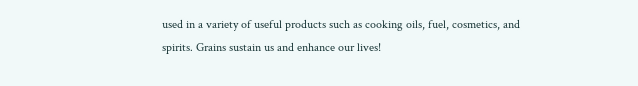used in a variety of useful products such as cooking oils, fuel, cosmetics, and spirits. Grains sustain us and enhance our lives!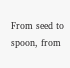From seed to spoon, from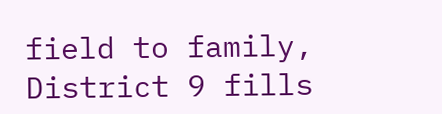field to family, District 9 fills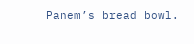Panem’s bread bowl.